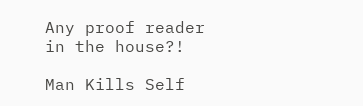Any proof reader in the house?!

Man Kills Self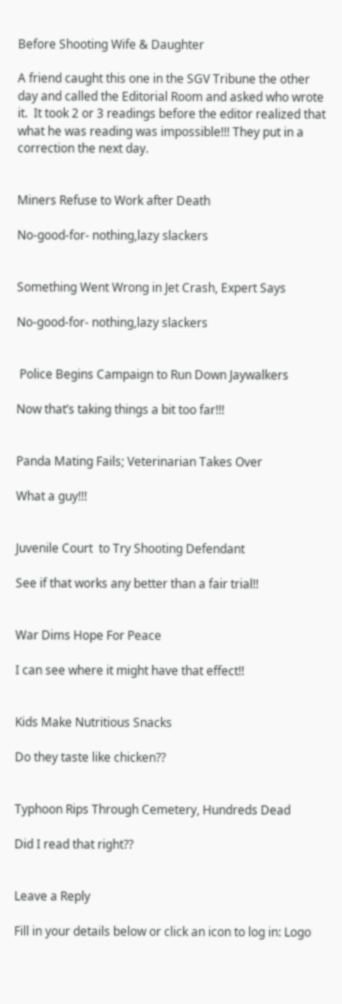Before Shooting Wife & Daughter

A friend caught this one in the SGV Tribune the other day and called the Editorial Room and asked who wrote it.  It took 2 or 3 readings before the editor realized that what he was reading was impossible!!! They put in a correction the next day.


Miners Refuse to Work after Death

No-good-for- nothing,lazy slackers


Something Went Wrong in Jet Crash, Expert Says

No-good-for- nothing,lazy slackers


 Police Begins Campaign to Run Down Jaywalkers

Now that’s taking things a bit too far!!!


Panda Mating Fails; Veterinarian Takes Over

What a guy!!!


Juvenile Court  to Try Shooting Defendant

See if that works any better than a fair trial!!


War Dims Hope For Peace

I can see where it might have that effect!!


Kids Make Nutritious Snacks

Do they taste like chicken??


Typhoon Rips Through Cemetery, Hundreds Dead

Did I read that right??


Leave a Reply

Fill in your details below or click an icon to log in: Logo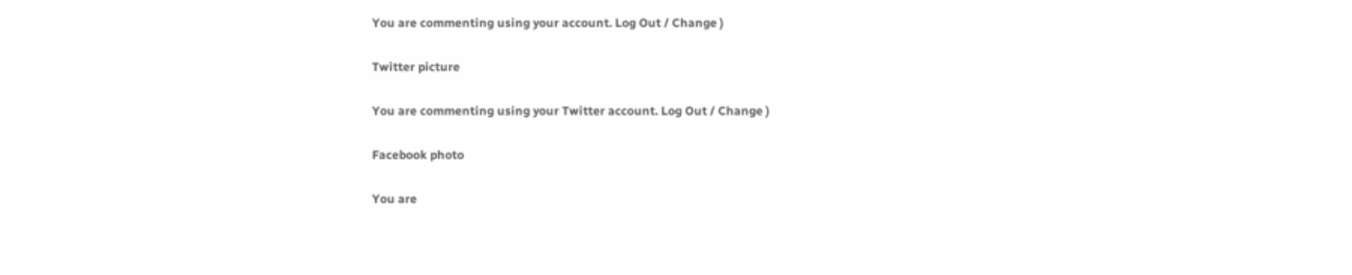You are commenting using your account. Log Out / Change )

Twitter picture

You are commenting using your Twitter account. Log Out / Change )

Facebook photo

You are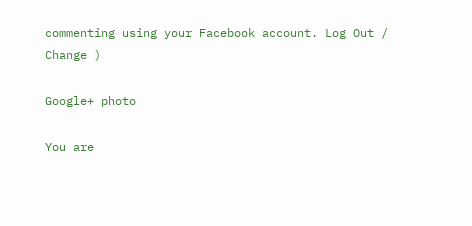commenting using your Facebook account. Log Out / Change )

Google+ photo

You are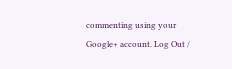commenting using your Google+ account. Log Out /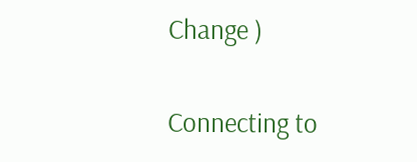Change )

Connecting to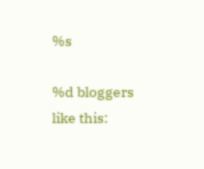%s

%d bloggers like this: